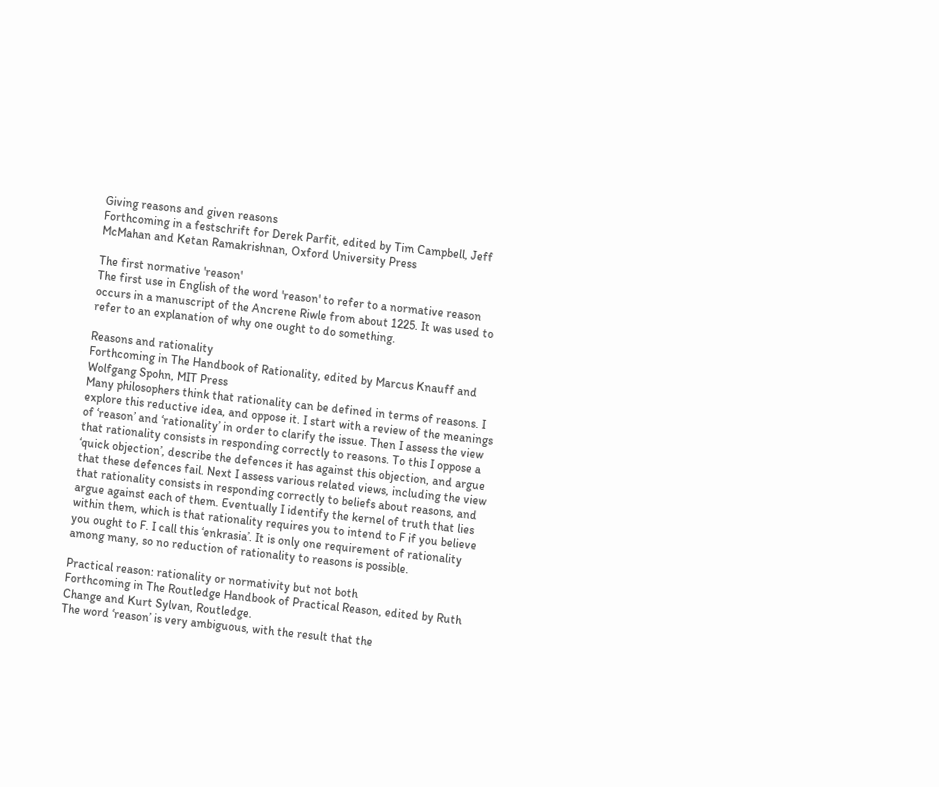Giving reasons and given reasons
Forthcoming in a festschrift for Derek Parfit, edited by Tim Campbell, Jeff McMahan and Ketan Ramakrishnan, Oxford University Press

The first normative 'reason'
The first use in English of the word 'reason' to refer to a normative reason occurs in a manuscript of the Ancrene Riwle from about 1225. It was used to refer to an explanation of why one ought to do something.

Reasons and rationality
Forthcoming in The Handbook of Rationality, edited by Marcus Knauff and Wolfgang Spohn, MIT Press
Many philosophers think that rationality can be defined in terms of reasons. I explore this reductive idea, and oppose it. I start with a review of the meanings of ‘reason’ and ‘rationality’ in order to clarify the issue. Then I assess the view that rationality consists in responding correctly to reasons. To this I oppose a ‘quick objection’, describe the defences it has against this objection, and argue that these defences fail. Next I assess various related views, including the view that rationality consists in responding correctly to beliefs about reasons, and argue against each of them. Eventually I identify the kernel of truth that lies within them, which is that rationality requires you to intend to F if you believe you ought to F. I call this ‘enkrasia’. It is only one requirement of rationality among many, so no reduction of rationality to reasons is possible.

Practical reason: rationality or normativity but not both
Forthcoming in The Routledge Handbook of Practical Reason, edited by Ruth Change and Kurt Sylvan, Routledge.
The word ‘reason’ is very ambiguous, with the result that the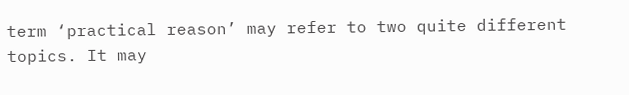term ‘practical reason’ may refer to two quite different topics. It may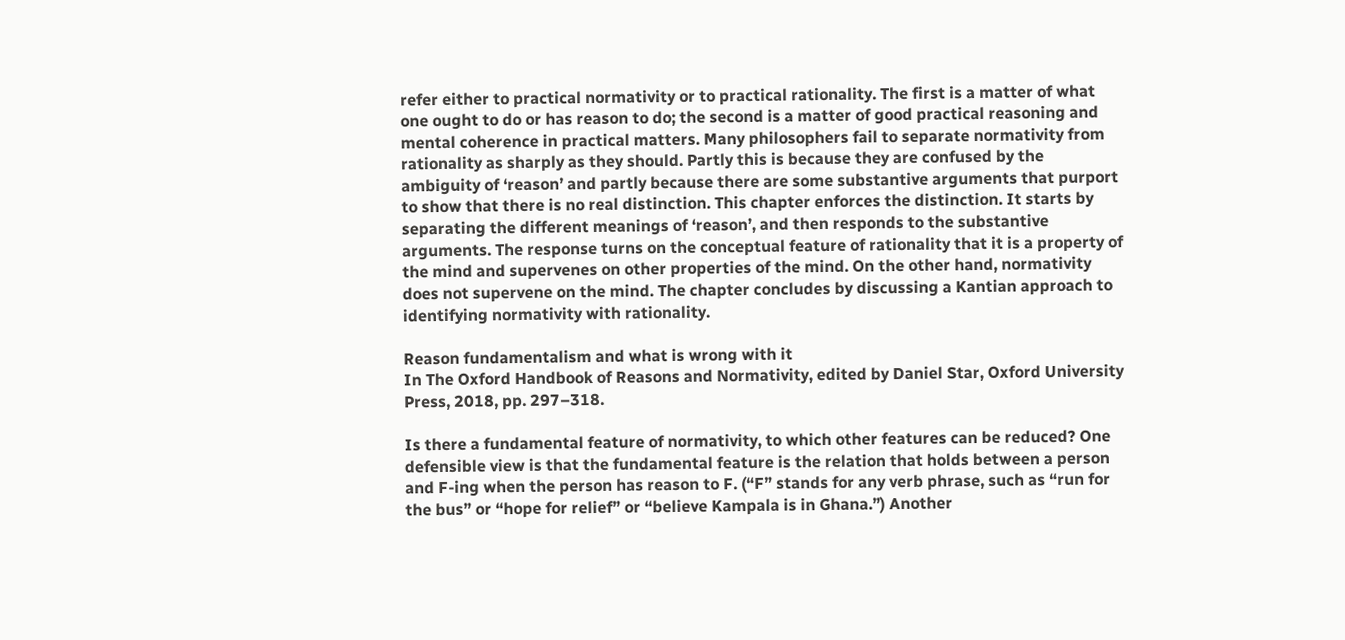refer either to practical normativity or to practical rationality. The first is a matter of what one ought to do or has reason to do; the second is a matter of good practical reasoning and mental coherence in practical matters. Many philosophers fail to separate normativity from rationality as sharply as they should. Partly this is because they are confused by the ambiguity of ‘reason’ and partly because there are some substantive arguments that purport to show that there is no real distinction. This chapter enforces the distinction. It starts by separating the different meanings of ‘reason’, and then responds to the substantive arguments. The response turns on the conceptual feature of rationality that it is a property of the mind and supervenes on other properties of the mind. On the other hand, normativity does not supervene on the mind. The chapter concludes by discussing a Kantian approach to identifying normativity with rationality.

Reason fundamentalism and what is wrong with it
In The Oxford Handbook of Reasons and Normativity, edited by Daniel Star, Oxford University Press, 2018, pp. 297–318.

Is there a fundamental feature of normativity, to which other features can be reduced? One defensible view is that the fundamental feature is the relation that holds between a person and F-ing when the person has reason to F. (“F” stands for any verb phrase, such as “run for the bus” or “hope for relief” or “believe Kampala is in Ghana.”) Another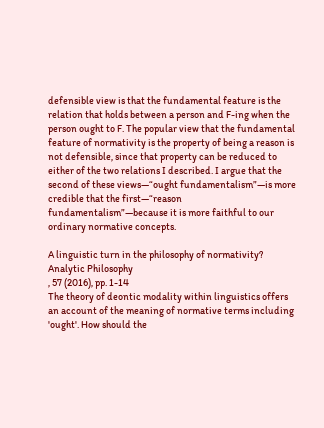defensible view is that the fundamental feature is the relation that holds between a person and F-ing when the person ought to F. The popular view that the fundamental feature of normativity is the property of being a reason is not defensible, since that property can be reduced to either of the two relations I described. I argue that the second of these views—“ought fundamentalism”—is more credible that the first—“reason fundamentalism”—because it is more faithful to our ordinary normative concepts.

A linguistic turn in the philosophy of normativity?
Analytic Philosophy
, 57 (2016), pp. 1-14
The theory of deontic modality within linguistics offers an account of the meaning of normative terms including 'ought'. How should the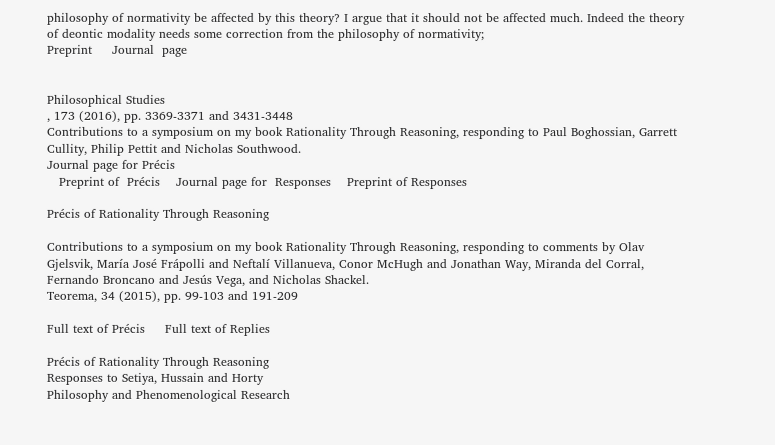philosophy of normativity be affected by this theory? I argue that it should not be affected much. Indeed the theory of deontic modality needs some correction from the philosophy of normativity;
Preprint     Journal  page


Philosophical Studies
, 173 (2016), pp. 3369-3371 and 3431-3448
Contributions to a symposium on my book Rationality Through Reasoning, responding to Paul Boghossian, Garrett Cullity, Philip Pettit and Nicholas Southwood.
Journal page for Précis
   Preprint of  Précis    Journal page for  Responses    Preprint of Responses

Précis of Rationality Through Reasoning

Contributions to a symposium on my book Rationality Through Reasoning, responding to comments by Olav Gjelsvik, María José Frápolli and Neftalí Villanueva, Conor McHugh and Jonathan Way, Miranda del Corral, Fernando Broncano and Jesús Vega, and Nicholas Shackel.
Teorema, 34 (2015), pp. 99-103 and 191-209

Full text of Précis     Full text of Replies

Précis of Rationality Through Reasoning
Responses to Setiya, Hussain and Horty
Philosophy and Phenomenological Research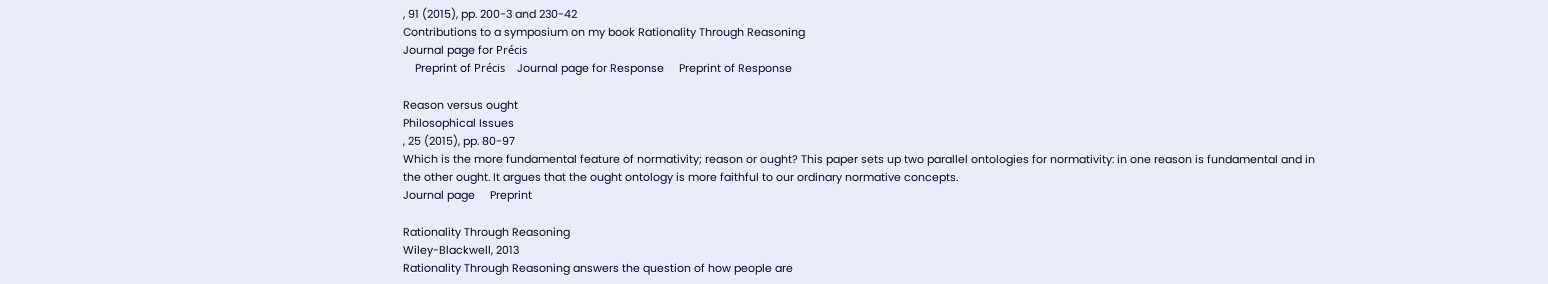, 91 (2015), pp. 200-3 and 230-42
Contributions to a symposium on my book Rationality Through Reasoning
Journal page for Précis
    Preprint of Précis    Journal page for Response     Preprint of Response

Reason versus ought
Philosophical Issues
, 25 (2015), pp. 80-97
Which is the more fundamental feature of normativity; reason or ought? This paper sets up two parallel ontologies for normativity: in one reason is fundamental and in the other ought. It argues that the ought ontology is more faithful to our ordinary normative concepts.
Journal page     Preprint

Rationality Through Reasoning
Wiley-Blackwell, 2013
Rationality Through Reasoning answers the question of how people are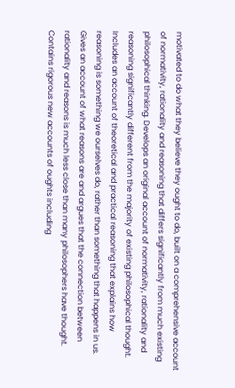motivated to do what they believe they ought to do, built on a comprehensive account of normativity, rationality and reasoning that differs significantly from much existing philosophical thinking. Develops an original account of normativity, rationality and reasoning significantly different from the majority of existing philosophical thought. Includes an account of theoretical and practical reasoning that explains how reasoning is something we ourselves do, rather than something that happens in us. Gives an account of what reasons are and argues that the connection between rationality and reasons is much less close than many philosophers have thought. Contains rigorous new accounts of oughts including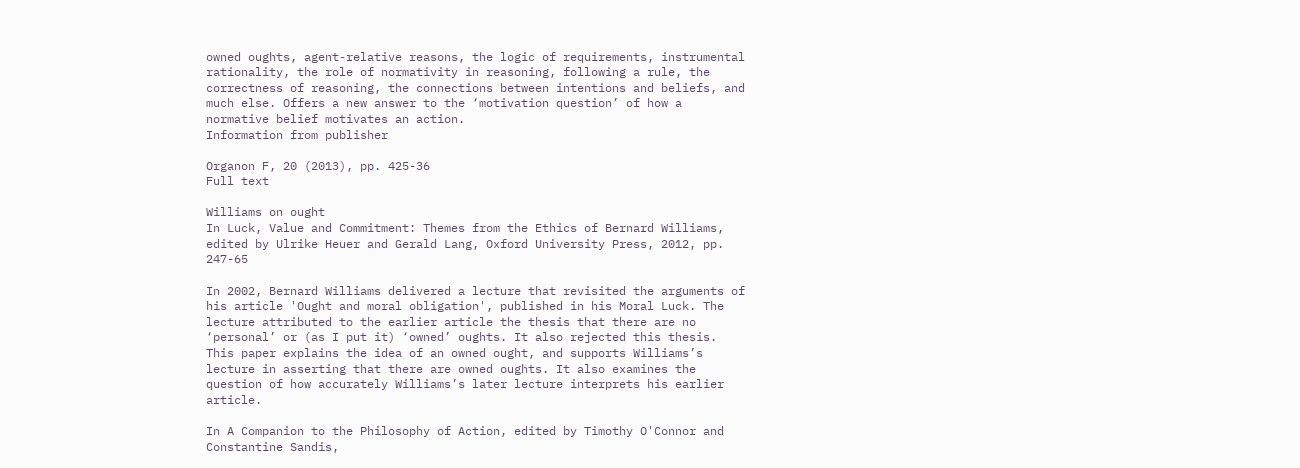owned oughts, agent-relative reasons, the logic of requirements, instrumental rationality, the role of normativity in reasoning, following a rule, the correctness of reasoning, the connections between intentions and beliefs, and much else. Offers a new answer to the ‘motivation question’ of how a normative belief motivates an action.
Information from publisher

Organon F, 20 (2013), pp. 425-36
Full text

Williams on ought
In Luck, Value and Commitment: Themes from the Ethics of Bernard Williams, edited by Ulrike Heuer and Gerald Lang, Oxford University Press, 2012, pp. 247-65

In 2002, Bernard Williams delivered a lecture that revisited the arguments of his article 'Ought and moral obligation', published in his Moral Luck. The lecture attributed to the earlier article the thesis that there are no ‘personal’ or (as I put it) ‘owned’ oughts. It also rejected this thesis. This paper explains the idea of an owned ought, and supports Williams’s lecture in asserting that there are owned oughts. It also examines the question of how accurately Williams’s later lecture interprets his earlier article.

In A Companion to the Philosophy of Action, edited by Timothy O'Connor and Constantine Sandis,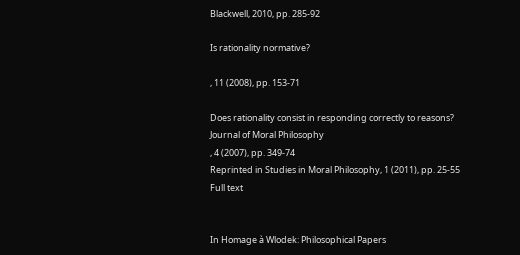Blackwell, 2010, pp. 285-92

Is rationality normative?

, 11 (2008), pp. 153-71

Does rationality consist in responding correctly to reasons?
Journal of Moral Philosophy
, 4 (2007), pp. 349-74
Reprinted in Studies in Moral Philosophy, 1 (2011), pp. 25-55
Full text


In Homage à Wlodek: Philosophical Papers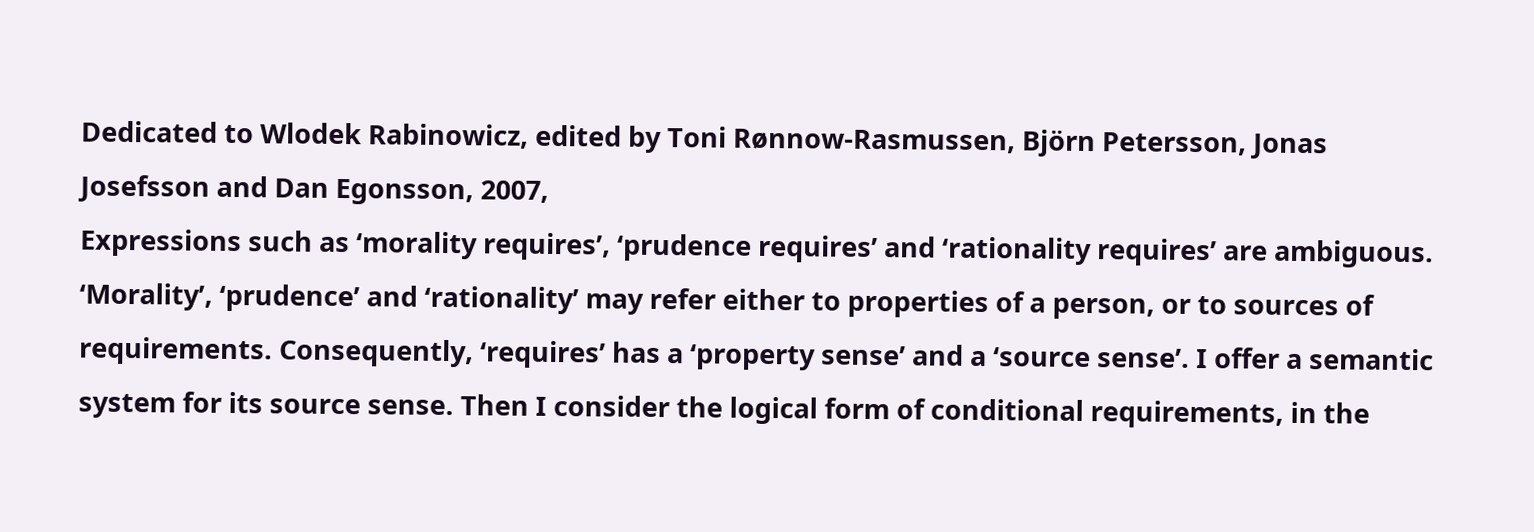Dedicated to Wlodek Rabinowicz, edited by Toni Rønnow-Rasmussen, Björn Petersson, Jonas Josefsson and Dan Egonsson, 2007,
Expressions such as ‘morality requires’, ‘prudence requires’ and ‘rationality requires’ are ambiguous. ‘Morality’, ‘prudence’ and ‘rationality’ may refer either to properties of a person, or to sources of requirements. Consequently, ‘requires’ has a ‘property sense’ and a ‘source sense’. I offer a semantic system for its source sense. Then I consider the logical form of conditional requirements, in the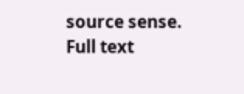source sense.
Full text